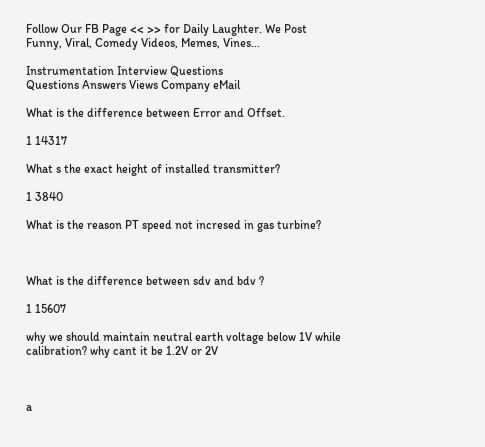Follow Our FB Page << >> for Daily Laughter. We Post Funny, Viral, Comedy Videos, Memes, Vines...

Instrumentation Interview Questions
Questions Answers Views Company eMail

What is the difference between Error and Offset.

1 14317

What s the exact height of installed transmitter?

1 3840

What is the reason PT speed not incresed in gas turbine?



What is the difference between sdv and bdv ?

1 15607

why we should maintain neutral earth voltage below 1V while calibration? why cant it be 1.2V or 2V



a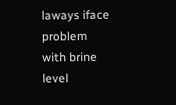laways iface problem with brine level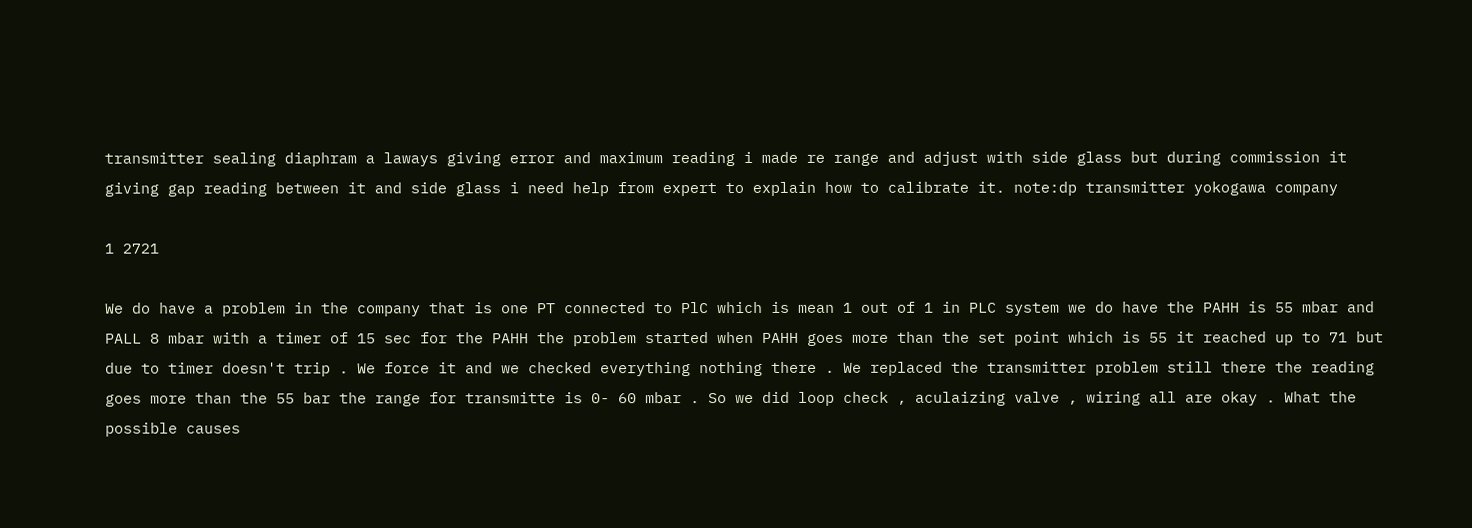transmitter sealing diaphram a laways giving error and maximum reading i made re range and adjust with side glass but during commission it giving gap reading between it and side glass i need help from expert to explain how to calibrate it. note:dp transmitter yokogawa company

1 2721

We do have a problem in the company that is one PT connected to PlC which is mean 1 out of 1 in PLC system we do have the PAHH is 55 mbar and PALL 8 mbar with a timer of 15 sec for the PAHH the problem started when PAHH goes more than the set point which is 55 it reached up to 71 but due to timer doesn't trip . We force it and we checked everything nothing there . We replaced the transmitter problem still there the reading goes more than the 55 bar the range for transmitte is 0- 60 mbar . So we did loop check , aculaizing valve , wiring all are okay . What the possible causes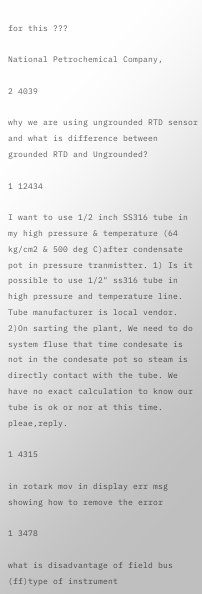for this ???

National Petrochemical Company,

2 4039

why we are using ungrounded RTD sensor and what is difference between grounded RTD and Ungrounded?

1 12434

I want to use 1/2 inch SS316 tube in my high pressure & temperature (64 kg/cm2 & 500 deg C)after condensate pot in pressure tranmistter. 1) Is it possible to use 1/2" ss316 tube in high pressure and temperature line. Tube manufacturer is local vendor. 2)On sarting the plant, We need to do system fluse that time condesate is not in the condesate pot so steam is directly contact with the tube. We have no exact calculation to know our tube is ok or nor at this time. pleae,reply.

1 4315

in rotark mov in display err msg showing how to remove the error

1 3478

what is disadvantage of field bus (ff)type of instrument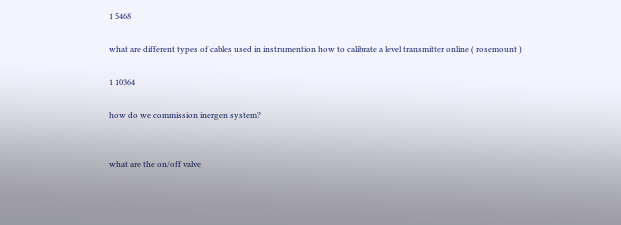1 5468

what are different types of cables used in instrumention how to calibrate a level transmitter online ( rosemount )

1 10364

how do we commission inergen system?


what are the on/off valve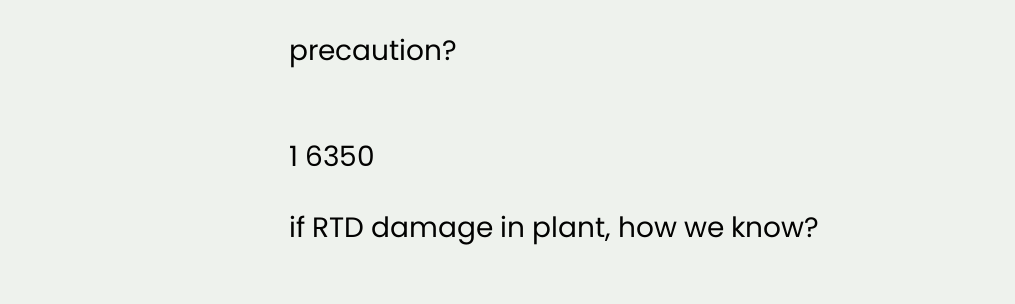precaution?


1 6350

if RTD damage in plant, how we know?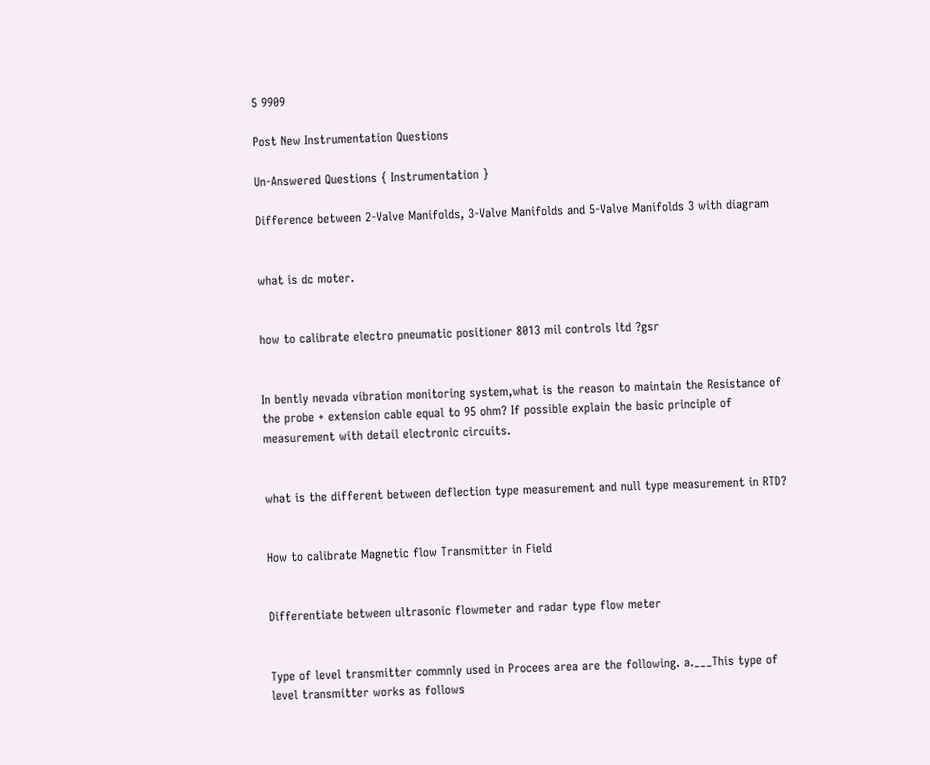5 9909

Post New Instrumentation Questions

Un-Answered Questions { Instrumentation }

Difference between 2-Valve Manifolds, 3-Valve Manifolds and 5-Valve Manifolds 3 with diagram


what is dc moter.


how to calibrate electro pneumatic positioner 8013 mil controls ltd ?gsr


In bently nevada vibration monitoring system,what is the reason to maintain the Resistance of the probe + extension cable equal to 95 ohm? If possible explain the basic principle of measurement with detail electronic circuits.


what is the different between deflection type measurement and null type measurement in RTD?


How to calibrate Magnetic flow Transmitter in Field


Differentiate between ultrasonic flowmeter and radar type flow meter


Type of level transmitter commnly used in Procees area are the following. a.___This type of level transmitter works as follows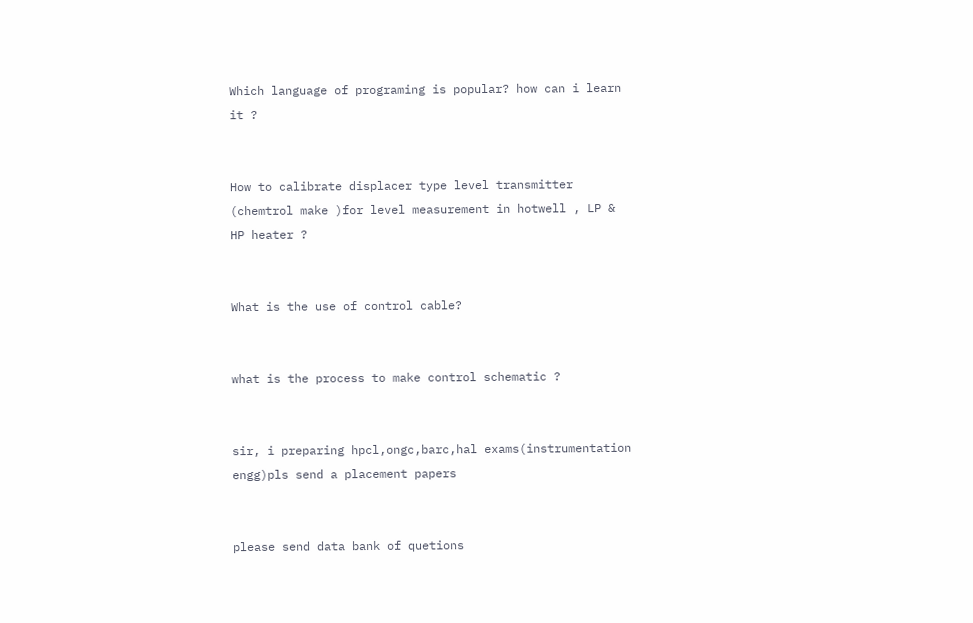Which language of programing is popular? how can i learn it ?


How to calibrate displacer type level transmitter (chemtrol make )for level measurement in hotwell , LP & HP heater ?


What is the use of control cable?


what is the process to make control schematic ?


sir, i preparing hpcl,ongc,barc,hal exams(instrumentation engg)pls send a placement papers


please send data bank of quetions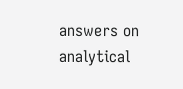answers on analytical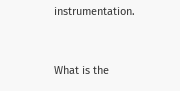instrumentation.


What is the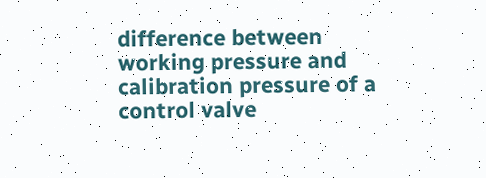difference between working pressure and calibration pressure of a control valve